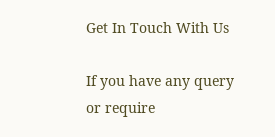Get In Touch With Us

If you have any query or require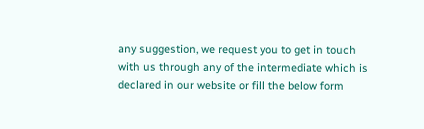any suggestion, we request you to get in touch
with us through any of the intermediate which is declared in our website or fill the below form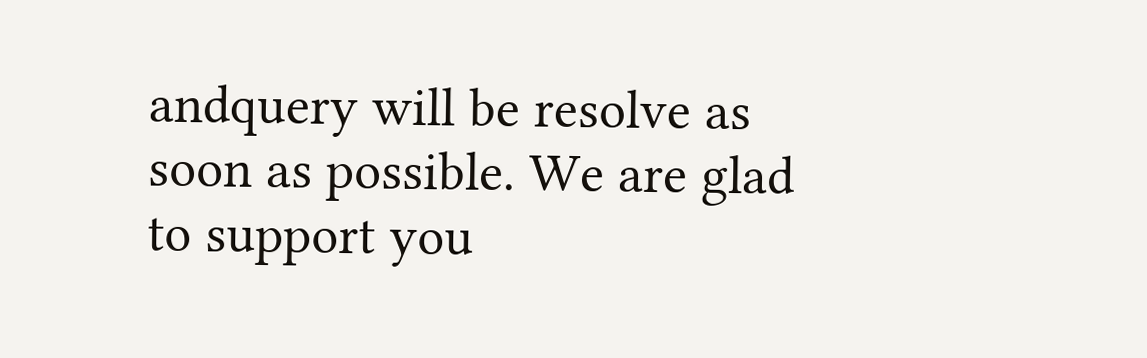andquery will be resolve as soon as possible. We are glad to support you